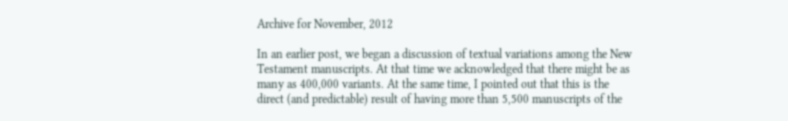Archive for November, 2012

In an earlier post, we began a discussion of textual variations among the New Testament manuscripts. At that time we acknowledged that there might be as many as 400,000 variants. At the same time, I pointed out that this is the direct (and predictable) result of having more than 5,500 manuscripts of the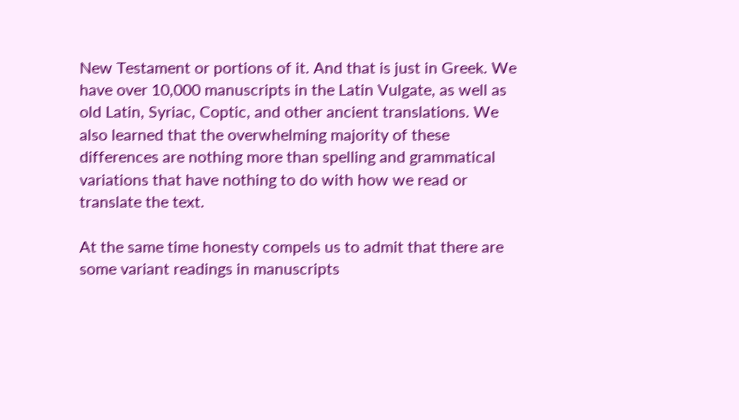New Testament or portions of it. And that is just in Greek. We have over 10,000 manuscripts in the Latin Vulgate, as well as old Latin, Syriac, Coptic, and other ancient translations. We also learned that the overwhelming majority of these differences are nothing more than spelling and grammatical variations that have nothing to do with how we read or translate the text.

At the same time honesty compels us to admit that there are some variant readings in manuscripts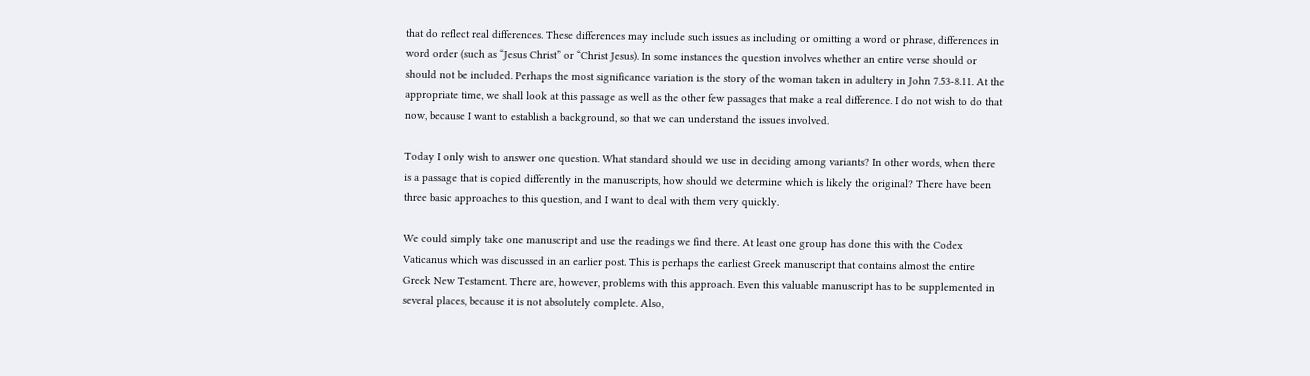that do reflect real differences. These differences may include such issues as including or omitting a word or phrase, differences in word order (such as “Jesus Christ” or “Christ Jesus). In some instances the question involves whether an entire verse should or should not be included. Perhaps the most significance variation is the story of the woman taken in adultery in John 7.53-8.11. At the appropriate time, we shall look at this passage as well as the other few passages that make a real difference. I do not wish to do that now, because I want to establish a background, so that we can understand the issues involved.

Today I only wish to answer one question. What standard should we use in deciding among variants? In other words, when there is a passage that is copied differently in the manuscripts, how should we determine which is likely the original? There have been three basic approaches to this question, and I want to deal with them very quickly.

We could simply take one manuscript and use the readings we find there. At least one group has done this with the Codex Vaticanus which was discussed in an earlier post. This is perhaps the earliest Greek manuscript that contains almost the entire Greek New Testament. There are, however, problems with this approach. Even this valuable manuscript has to be supplemented in several places, because it is not absolutely complete. Also,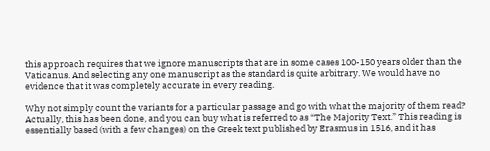this approach requires that we ignore manuscripts that are in some cases 100-150 years older than the Vaticanus. And selecting any one manuscript as the standard is quite arbitrary. We would have no evidence that it was completely accurate in every reading.

Why not simply count the variants for a particular passage and go with what the majority of them read? Actually, this has been done, and you can buy what is referred to as “The Majority Text.” This reading is essentially based (with a few changes) on the Greek text published by Erasmus in 1516, and it has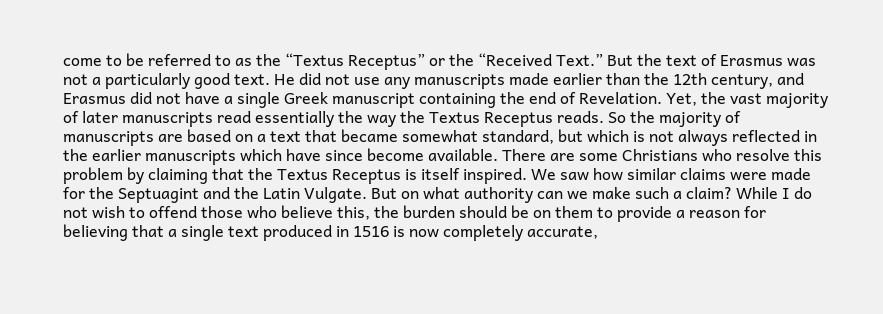come to be referred to as the “Textus Receptus” or the “Received Text.” But the text of Erasmus was not a particularly good text. He did not use any manuscripts made earlier than the 12th century, and Erasmus did not have a single Greek manuscript containing the end of Revelation. Yet, the vast majority of later manuscripts read essentially the way the Textus Receptus reads. So the majority of manuscripts are based on a text that became somewhat standard, but which is not always reflected in the earlier manuscripts which have since become available. There are some Christians who resolve this problem by claiming that the Textus Receptus is itself inspired. We saw how similar claims were made for the Septuagint and the Latin Vulgate. But on what authority can we make such a claim? While I do not wish to offend those who believe this, the burden should be on them to provide a reason for believing that a single text produced in 1516 is now completely accurate,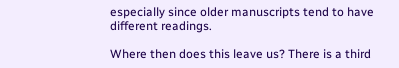especially since older manuscripts tend to have different readings.

Where then does this leave us? There is a third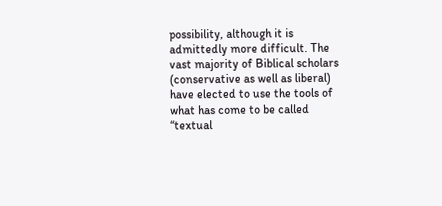possibility, although it is admittedly more difficult. The vast majority of Biblical scholars (conservative as well as liberal) have elected to use the tools of what has come to be called “textual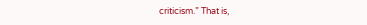criticism.” That is,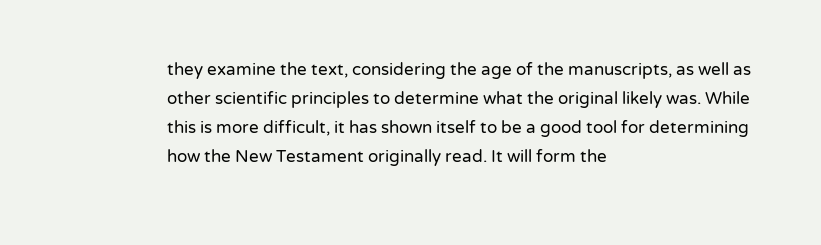they examine the text, considering the age of the manuscripts, as well as other scientific principles to determine what the original likely was. While this is more difficult, it has shown itself to be a good tool for determining how the New Testament originally read. It will form the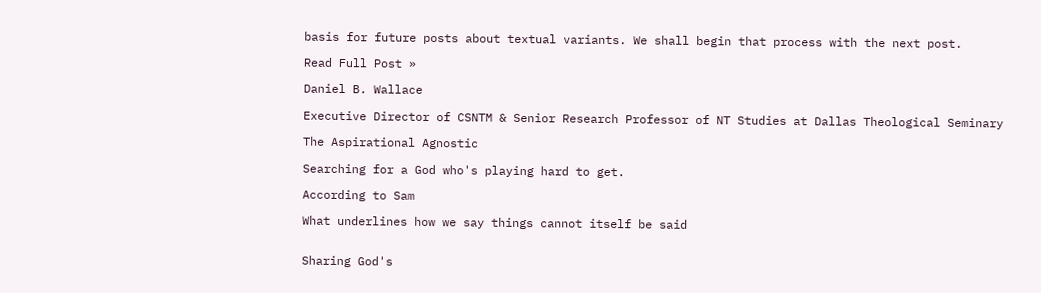basis for future posts about textual variants. We shall begin that process with the next post.

Read Full Post »

Daniel B. Wallace

Executive Director of CSNTM & Senior Research Professor of NT Studies at Dallas Theological Seminary

The Aspirational Agnostic

Searching for a God who's playing hard to get.

According to Sam

What underlines how we say things cannot itself be said


Sharing God's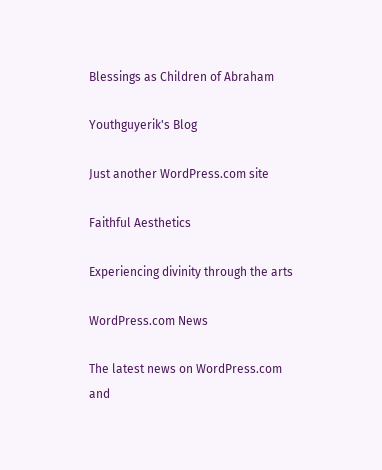Blessings as Children of Abraham

Youthguyerik's Blog

Just another WordPress.com site

Faithful Aesthetics

Experiencing divinity through the arts

WordPress.com News

The latest news on WordPress.com and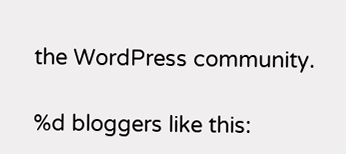the WordPress community.

%d bloggers like this: